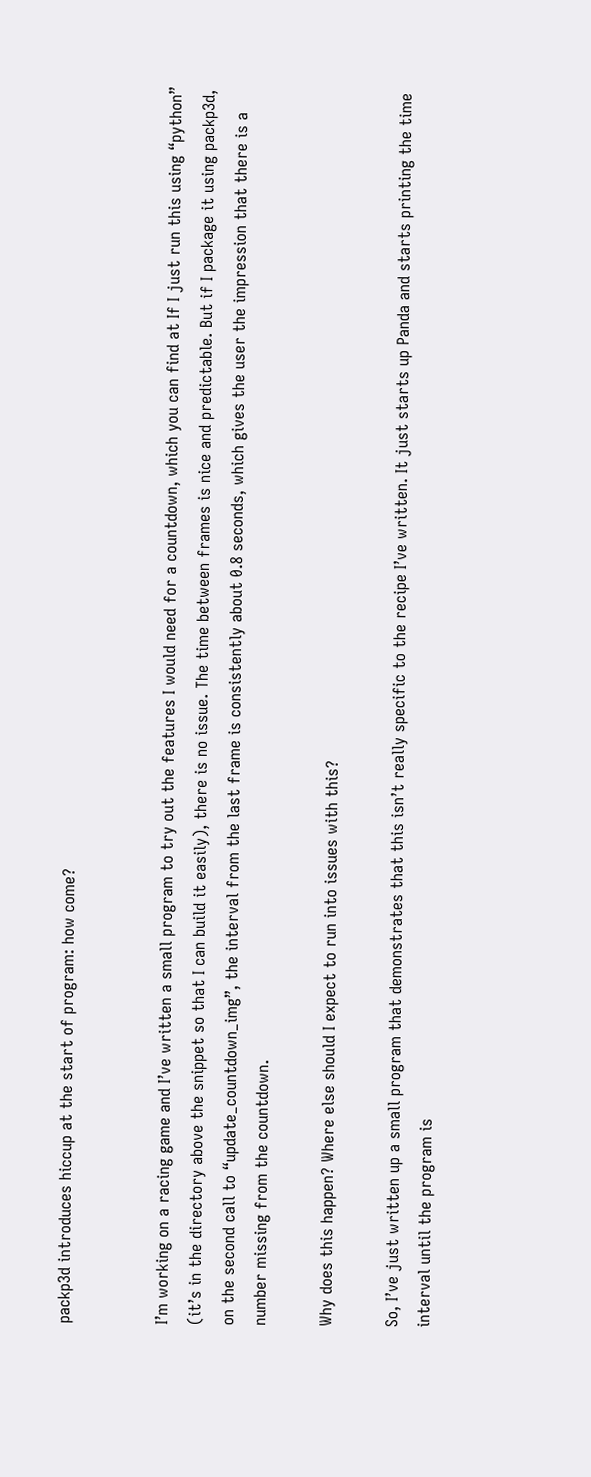packp3d introduces hiccup at the start of program: how come?


I’m working on a racing game and I’ve written a small program to try out the features I would need for a countdown, which you can find at If I just run this using “python” (it’s in the directory above the snippet so that I can build it easily), there is no issue. The time between frames is nice and predictable. But if I package it using packp3d, on the second call to “update_countdown_img”, the interval from the last frame is consistently about 0.8 seconds, which gives the user the impression that there is a number missing from the countdown.

Why does this happen? Where else should I expect to run into issues with this?

So, I’ve just written up a small program that demonstrates that this isn’t really specific to the recipe I’ve written. It just starts up Panda and starts printing the time interval until the program is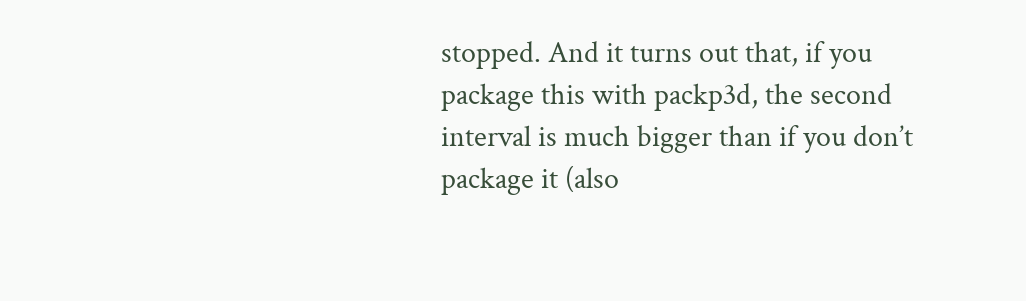stopped. And it turns out that, if you package this with packp3d, the second interval is much bigger than if you don’t package it (also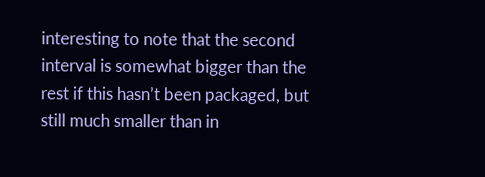interesting to note that the second interval is somewhat bigger than the rest if this hasn’t been packaged, but still much smaller than in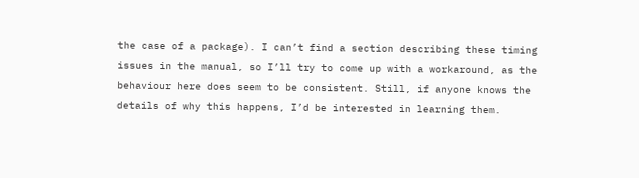the case of a package). I can’t find a section describing these timing issues in the manual, so I’ll try to come up with a workaround, as the behaviour here does seem to be consistent. Still, if anyone knows the details of why this happens, I’d be interested in learning them.